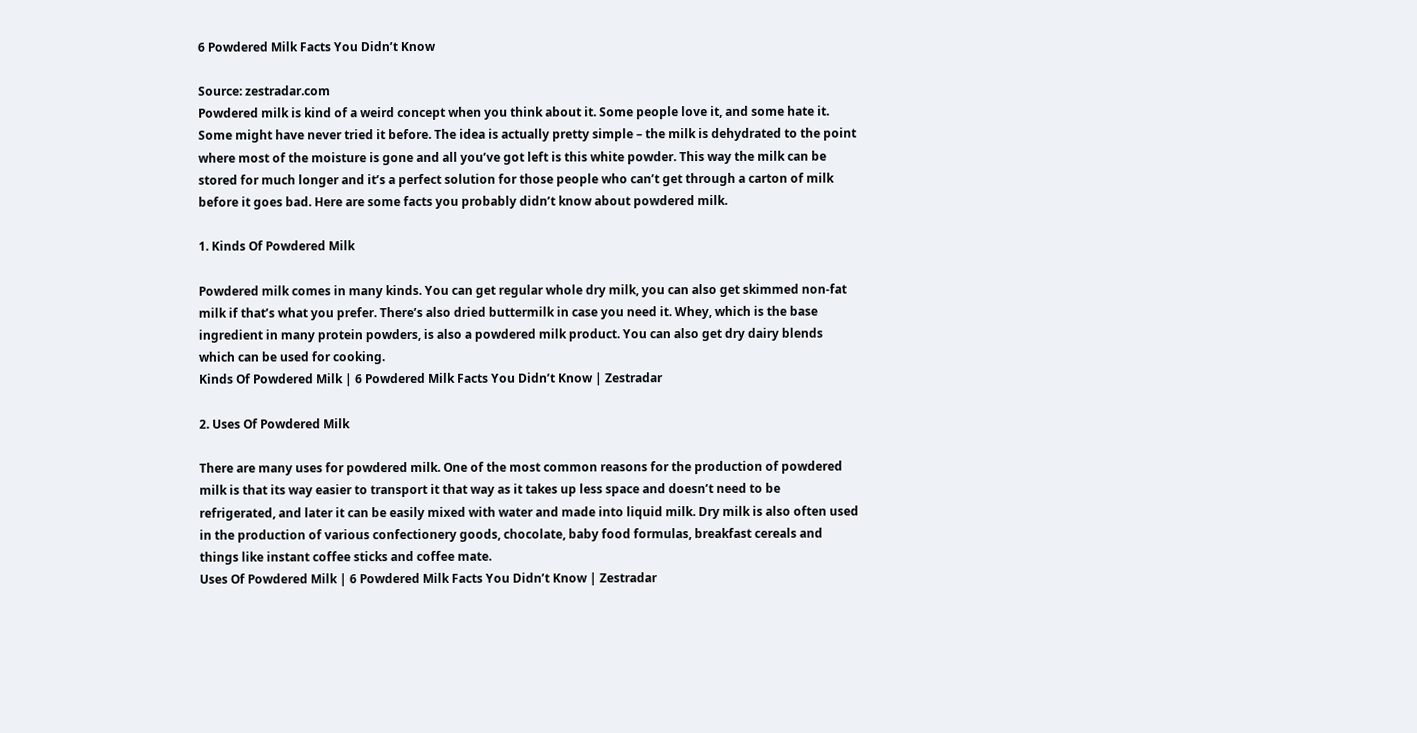6 Powdered Milk Facts You Didn’t Know

Source: zestradar.com
Powdered milk is kind of a weird concept when you think about it. Some people love it, and some hate it. Some might have never tried it before. The idea is actually pretty simple – the milk is dehydrated to the point where most of the moisture is gone and all you’ve got left is this white powder. This way the milk can be stored for much longer and it’s a perfect solution for those people who can’t get through a carton of milk before it goes bad. Here are some facts you probably didn’t know about powdered milk.

1. Kinds Of Powdered Milk

Powdered milk comes in many kinds. You can get regular whole dry milk, you can also get skimmed non-fat milk if that’s what you prefer. There’s also dried buttermilk in case you need it. Whey, which is the base ingredient in many protein powders, is also a powdered milk product. You can also get dry dairy blends which can be used for cooking.
Kinds Of Powdered Milk | 6 Powdered Milk Facts You Didn’t Know | Zestradar

2. Uses Of Powdered Milk

There are many uses for powdered milk. One of the most common reasons for the production of powdered milk is that its way easier to transport it that way as it takes up less space and doesn’t need to be refrigerated, and later it can be easily mixed with water and made into liquid milk. Dry milk is also often used in the production of various confectionery goods, chocolate, baby food formulas, breakfast cereals and things like instant coffee sticks and coffee mate.
Uses Of Powdered Milk | 6 Powdered Milk Facts You Didn’t Know | Zestradar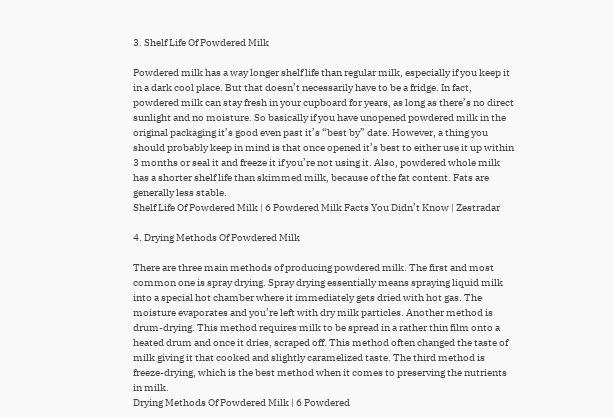3. Shelf Life Of Powdered Milk

Powdered milk has a way longer shelf life than regular milk, especially if you keep it in a dark cool place. But that doesn’t necessarily have to be a fridge. In fact, powdered milk can stay fresh in your cupboard for years, as long as there’s no direct sunlight and no moisture. So basically if you have unopened powdered milk in the original packaging it’s good even past it’s “best by” date. However, a thing you should probably keep in mind is that once opened it’s best to either use it up within 3 months or seal it and freeze it if you’re not using it. Also, powdered whole milk has a shorter shelf life than skimmed milk, because of the fat content. Fats are generally less stable.
Shelf Life Of Powdered Milk | 6 Powdered Milk Facts You Didn’t Know | Zestradar

4. Drying Methods Of Powdered Milk

There are three main methods of producing powdered milk. The first and most common one is spray drying. Spray drying essentially means spraying liquid milk into a special hot chamber where it immediately gets dried with hot gas. The moisture evaporates and you’re left with dry milk particles. Another method is drum-drying. This method requires milk to be spread in a rather thin film onto a heated drum and once it dries, scraped off. This method often changed the taste of milk giving it that cooked and slightly caramelized taste. The third method is freeze-drying, which is the best method when it comes to preserving the nutrients in milk.
Drying Methods Of Powdered Milk | 6 Powdered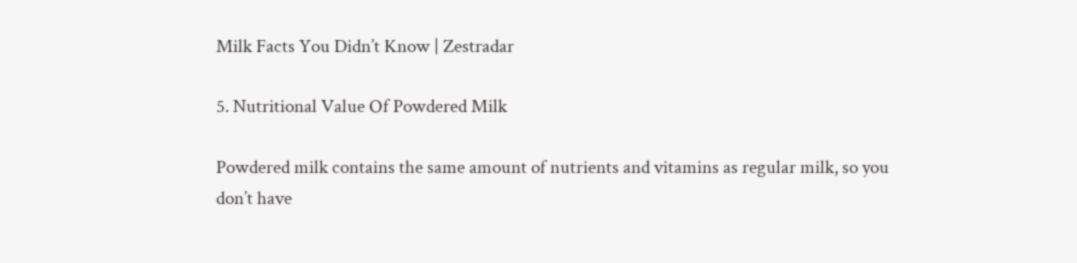Milk Facts You Didn’t Know | Zestradar

5. Nutritional Value Of Powdered Milk

Powdered milk contains the same amount of nutrients and vitamins as regular milk, so you don’t have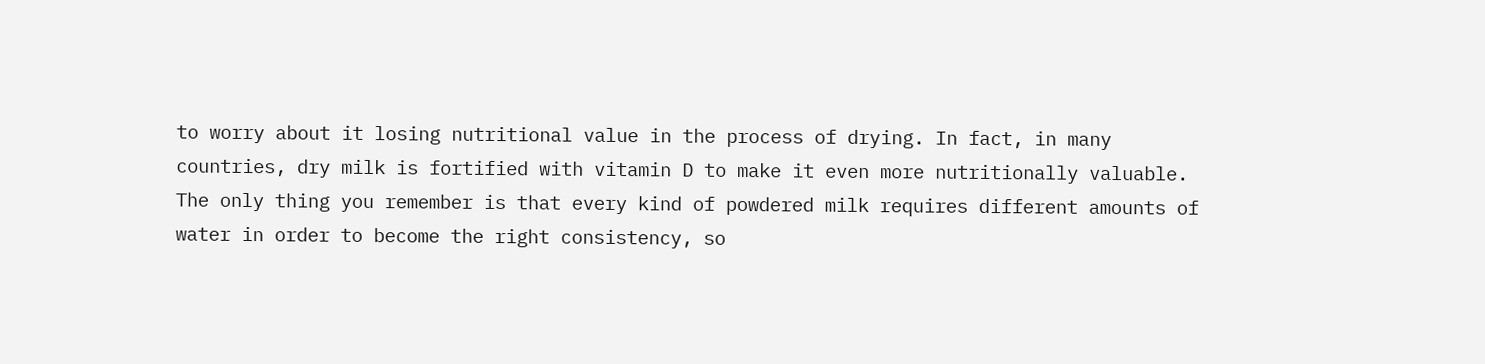to worry about it losing nutritional value in the process of drying. In fact, in many countries, dry milk is fortified with vitamin D to make it even more nutritionally valuable. The only thing you remember is that every kind of powdered milk requires different amounts of water in order to become the right consistency, so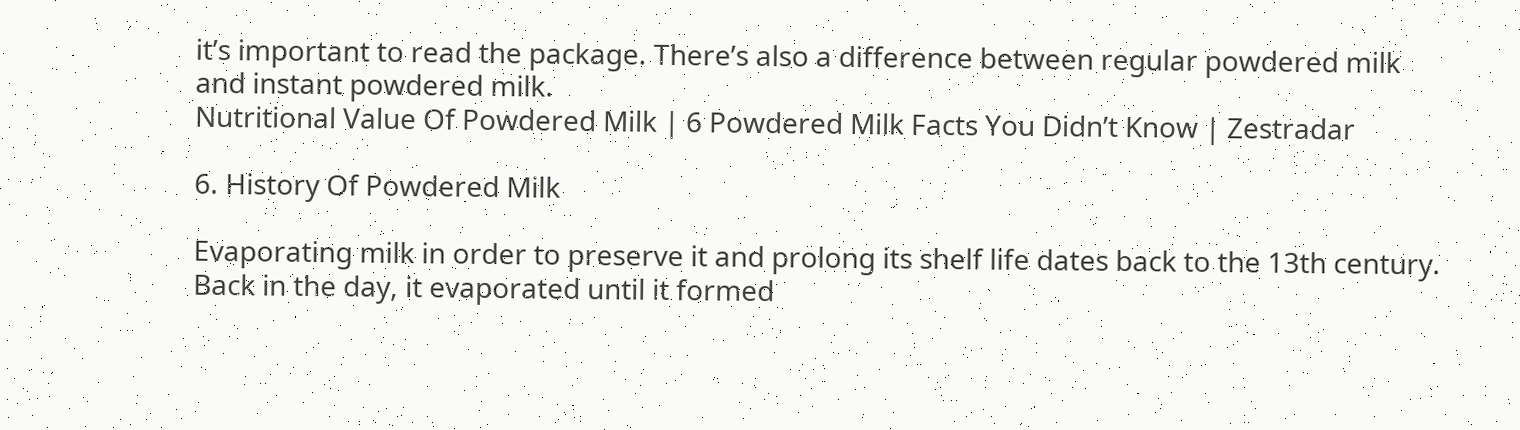it’s important to read the package. There’s also a difference between regular powdered milk and instant powdered milk.
Nutritional Value Of Powdered Milk | 6 Powdered Milk Facts You Didn’t Know | Zestradar

6. History Of Powdered Milk

Evaporating milk in order to preserve it and prolong its shelf life dates back to the 13th century. Back in the day, it evaporated until it formed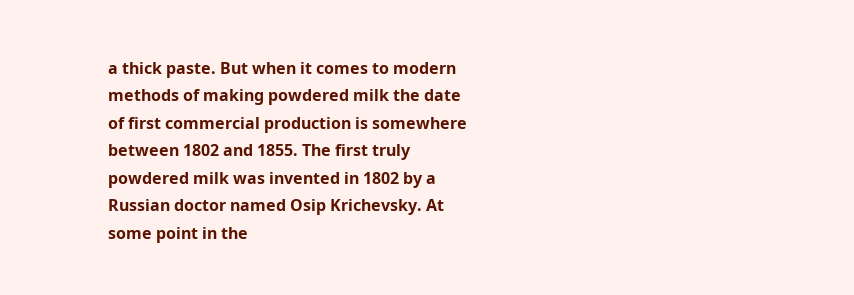a thick paste. But when it comes to modern methods of making powdered milk the date of first commercial production is somewhere between 1802 and 1855. The first truly powdered milk was invented in 1802 by a Russian doctor named Osip Krichevsky. At some point in the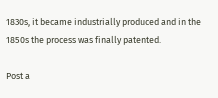1830s, it became industrially produced and in the 1850s the process was finally patented.

Post a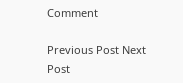Comment

Previous Post Next Post